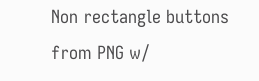Non rectangle buttons from PNG w/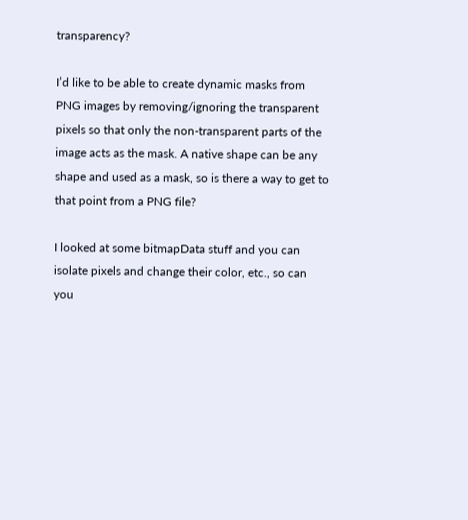transparency?

I’d like to be able to create dynamic masks from PNG images by removing/ignoring the transparent pixels so that only the non-transparent parts of the image acts as the mask. A native shape can be any shape and used as a mask, so is there a way to get to that point from a PNG file?

I looked at some bitmapData stuff and you can isolate pixels and change their color, etc., so can you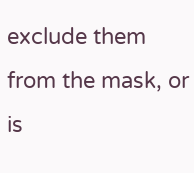exclude them from the mask, or is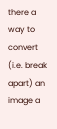there a way to convert (i.e. break apart) an image a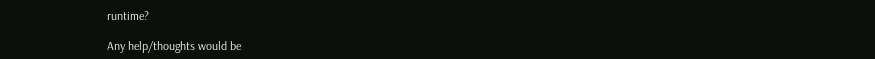runtime?

Any help/thoughts would be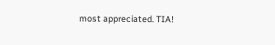most appreciated. TIA!